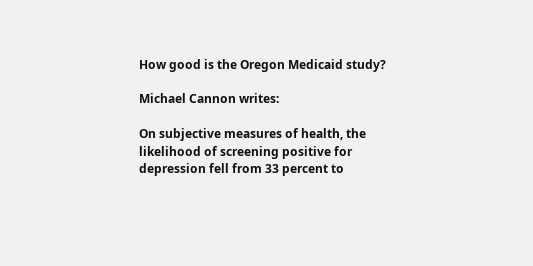How good is the Oregon Medicaid study?

Michael Cannon writes:

On subjective measures of health, the likelihood of screening positive for depression fell from 33 percent to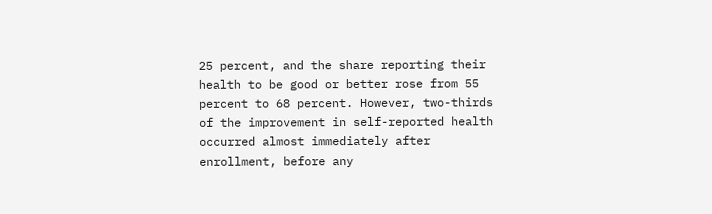25 percent, and the share reporting their health to be good or better rose from 55 percent to 68 percent. However, two-thirds of the improvement in self-reported health occurred almost immediately after enrollment, before any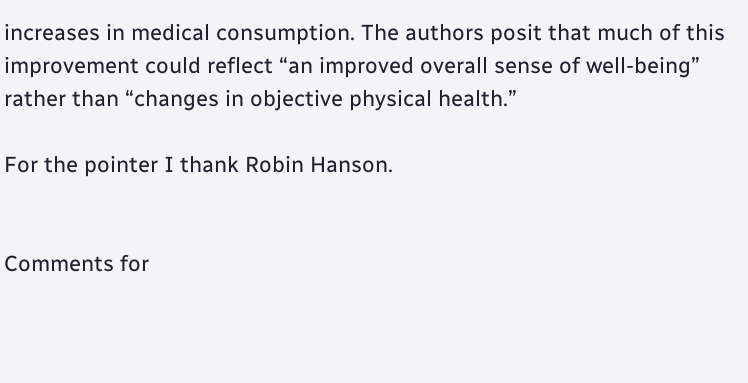increases in medical consumption. The authors posit that much of this improvement could reflect “an improved overall sense of well-being” rather than “changes in objective physical health.”

For the pointer I thank Robin Hanson.


Comments for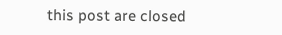this post are closed